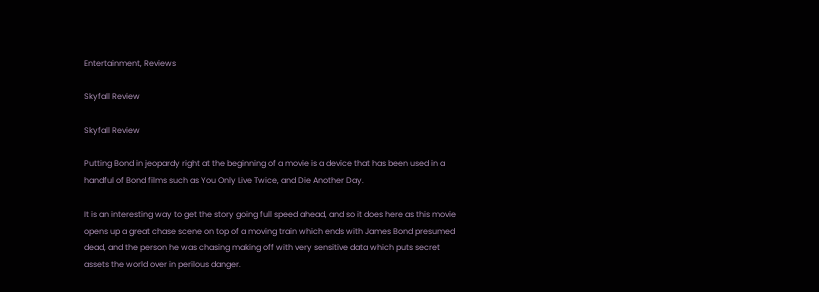Entertainment, Reviews

Skyfall Review

Skyfall Review

Putting Bond in jeopardy right at the beginning of a movie is a device that has been used in a handful of Bond films such as You Only Live Twice, and Die Another Day.

It is an interesting way to get the story going full speed ahead, and so it does here as this movie opens up a great chase scene on top of a moving train which ends with James Bond presumed dead, and the person he was chasing making off with very sensitive data which puts secret assets the world over in perilous danger.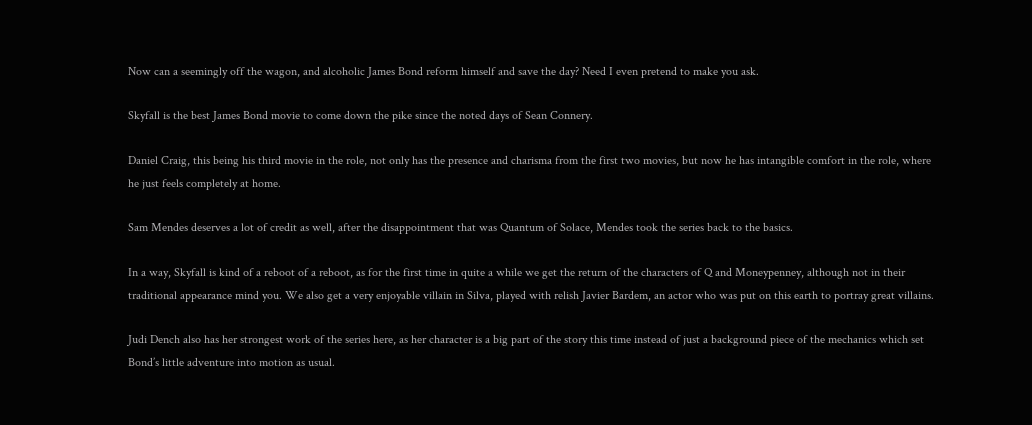Now can a seemingly off the wagon, and alcoholic James Bond reform himself and save the day? Need I even pretend to make you ask.

Skyfall is the best James Bond movie to come down the pike since the noted days of Sean Connery.

Daniel Craig, this being his third movie in the role, not only has the presence and charisma from the first two movies, but now he has intangible comfort in the role, where he just feels completely at home.

Sam Mendes deserves a lot of credit as well, after the disappointment that was Quantum of Solace, Mendes took the series back to the basics.

In a way, Skyfall is kind of a reboot of a reboot, as for the first time in quite a while we get the return of the characters of Q and Moneypenney, although not in their traditional appearance mind you. We also get a very enjoyable villain in Silva, played with relish Javier Bardem, an actor who was put on this earth to portray great villains.

Judi Dench also has her strongest work of the series here, as her character is a big part of the story this time instead of just a background piece of the mechanics which set Bond’s little adventure into motion as usual.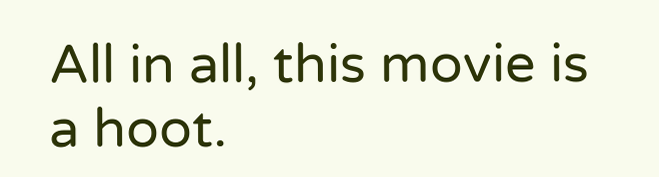All in all, this movie is a hoot.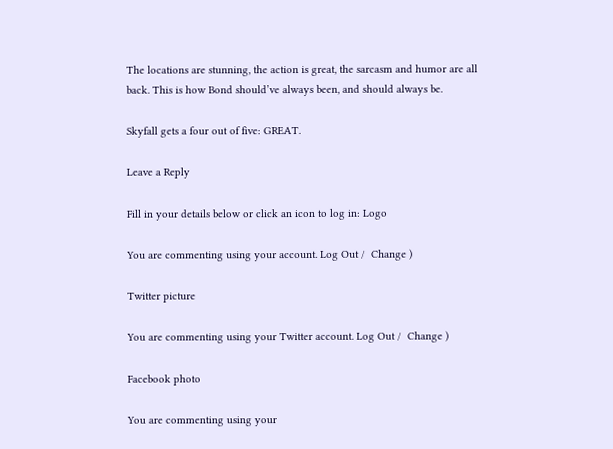The locations are stunning, the action is great, the sarcasm and humor are all back. This is how Bond should’ve always been, and should always be.

Skyfall gets a four out of five: GREAT.

Leave a Reply

Fill in your details below or click an icon to log in: Logo

You are commenting using your account. Log Out /  Change )

Twitter picture

You are commenting using your Twitter account. Log Out /  Change )

Facebook photo

You are commenting using your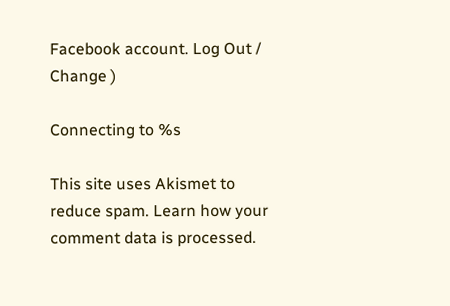Facebook account. Log Out /  Change )

Connecting to %s

This site uses Akismet to reduce spam. Learn how your comment data is processed.